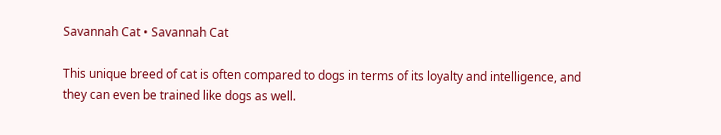Savannah Cat • Savannah Cat

This unique breed of cat is often compared to dogs in terms of its loyalty and intelligence, and they can even be trained like dogs as well.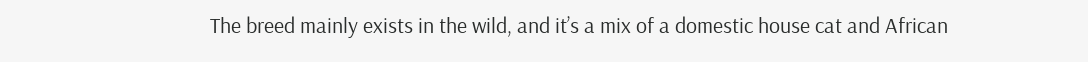The breed mainly exists in the wild, and it’s a mix of a domestic house cat and African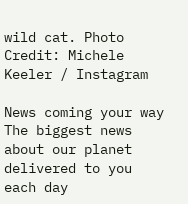wild cat. Photo Credit: Michele Keeler / Instagram

News coming your way
The biggest news about our planet delivered to you each day